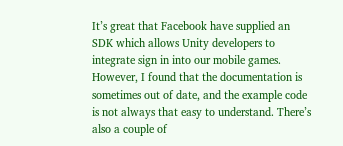It’s great that Facebook have supplied an SDK which allows Unity developers to integrate sign in into our mobile games. However, I found that the documentation is sometimes out of date, and the example code is not always that easy to understand. There’s also a couple of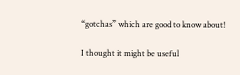“gotchas” which are good to know about!

I thought it might be useful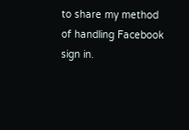to share my method of handling Facebook sign in.